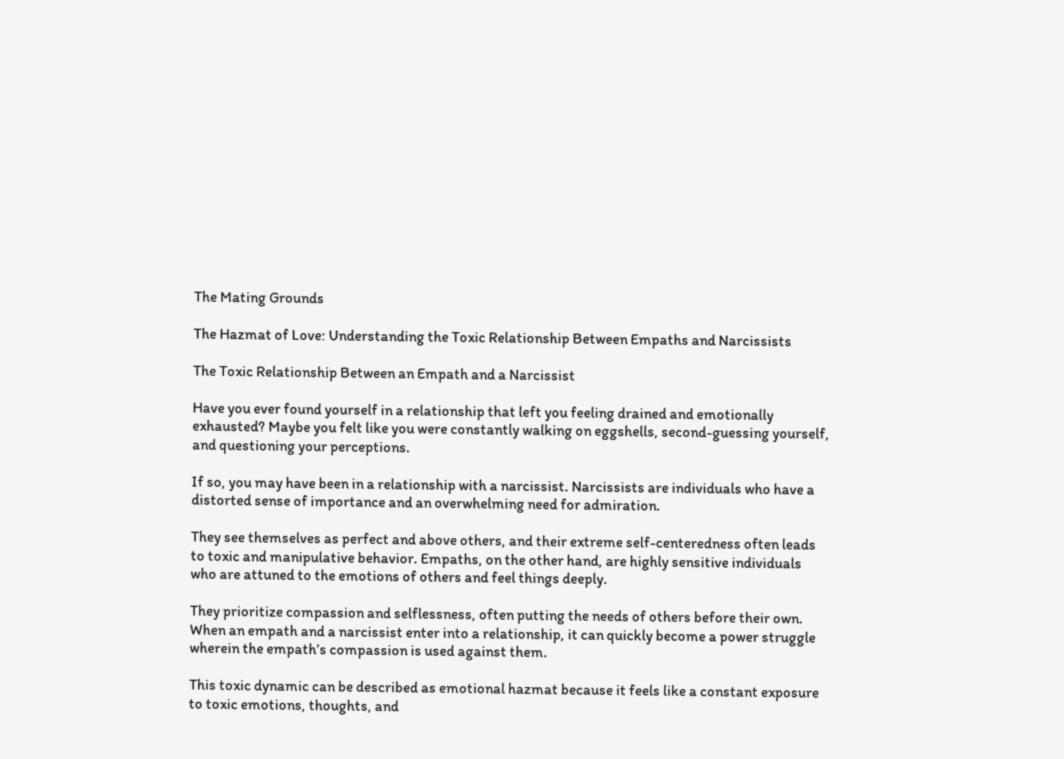The Mating Grounds

The Hazmat of Love: Understanding the Toxic Relationship Between Empaths and Narcissists

The Toxic Relationship Between an Empath and a Narcissist

Have you ever found yourself in a relationship that left you feeling drained and emotionally exhausted? Maybe you felt like you were constantly walking on eggshells, second-guessing yourself, and questioning your perceptions.

If so, you may have been in a relationship with a narcissist. Narcissists are individuals who have a distorted sense of importance and an overwhelming need for admiration.

They see themselves as perfect and above others, and their extreme self-centeredness often leads to toxic and manipulative behavior. Empaths, on the other hand, are highly sensitive individuals who are attuned to the emotions of others and feel things deeply.

They prioritize compassion and selflessness, often putting the needs of others before their own. When an empath and a narcissist enter into a relationship, it can quickly become a power struggle wherein the empath’s compassion is used against them.

This toxic dynamic can be described as emotional hazmat because it feels like a constant exposure to toxic emotions, thoughts, and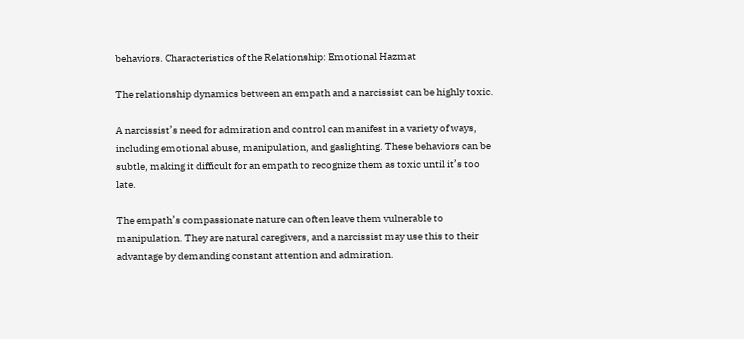behaviors. Characteristics of the Relationship: Emotional Hazmat

The relationship dynamics between an empath and a narcissist can be highly toxic.

A narcissist’s need for admiration and control can manifest in a variety of ways, including emotional abuse, manipulation, and gaslighting. These behaviors can be subtle, making it difficult for an empath to recognize them as toxic until it’s too late.

The empath’s compassionate nature can often leave them vulnerable to manipulation. They are natural caregivers, and a narcissist may use this to their advantage by demanding constant attention and admiration.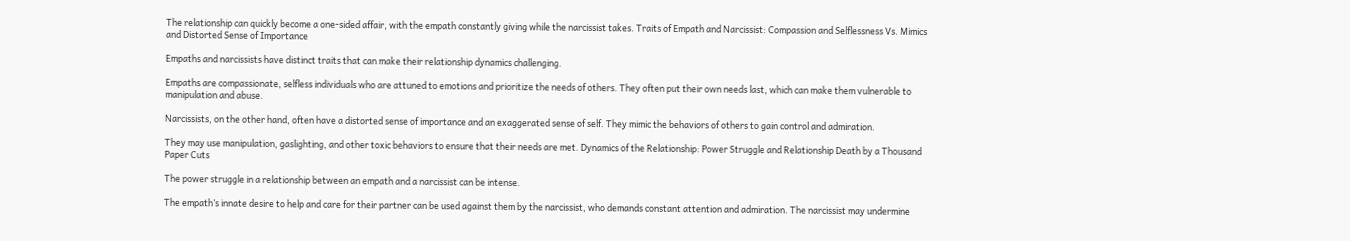The relationship can quickly become a one-sided affair, with the empath constantly giving while the narcissist takes. Traits of Empath and Narcissist: Compassion and Selflessness Vs. Mimics and Distorted Sense of Importance

Empaths and narcissists have distinct traits that can make their relationship dynamics challenging.

Empaths are compassionate, selfless individuals who are attuned to emotions and prioritize the needs of others. They often put their own needs last, which can make them vulnerable to manipulation and abuse.

Narcissists, on the other hand, often have a distorted sense of importance and an exaggerated sense of self. They mimic the behaviors of others to gain control and admiration.

They may use manipulation, gaslighting, and other toxic behaviors to ensure that their needs are met. Dynamics of the Relationship: Power Struggle and Relationship Death by a Thousand Paper Cuts

The power struggle in a relationship between an empath and a narcissist can be intense.

The empath’s innate desire to help and care for their partner can be used against them by the narcissist, who demands constant attention and admiration. The narcissist may undermine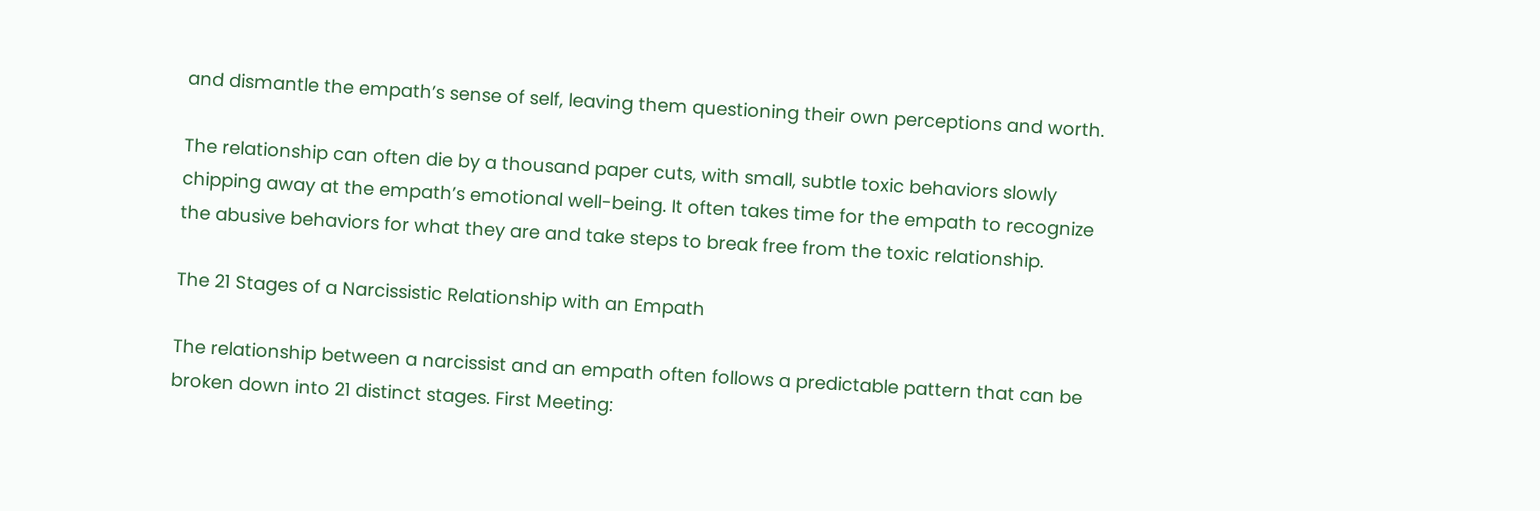and dismantle the empath’s sense of self, leaving them questioning their own perceptions and worth.

The relationship can often die by a thousand paper cuts, with small, subtle toxic behaviors slowly chipping away at the empath’s emotional well-being. It often takes time for the empath to recognize the abusive behaviors for what they are and take steps to break free from the toxic relationship.

The 21 Stages of a Narcissistic Relationship with an Empath

The relationship between a narcissist and an empath often follows a predictable pattern that can be broken down into 21 distinct stages. First Meeting: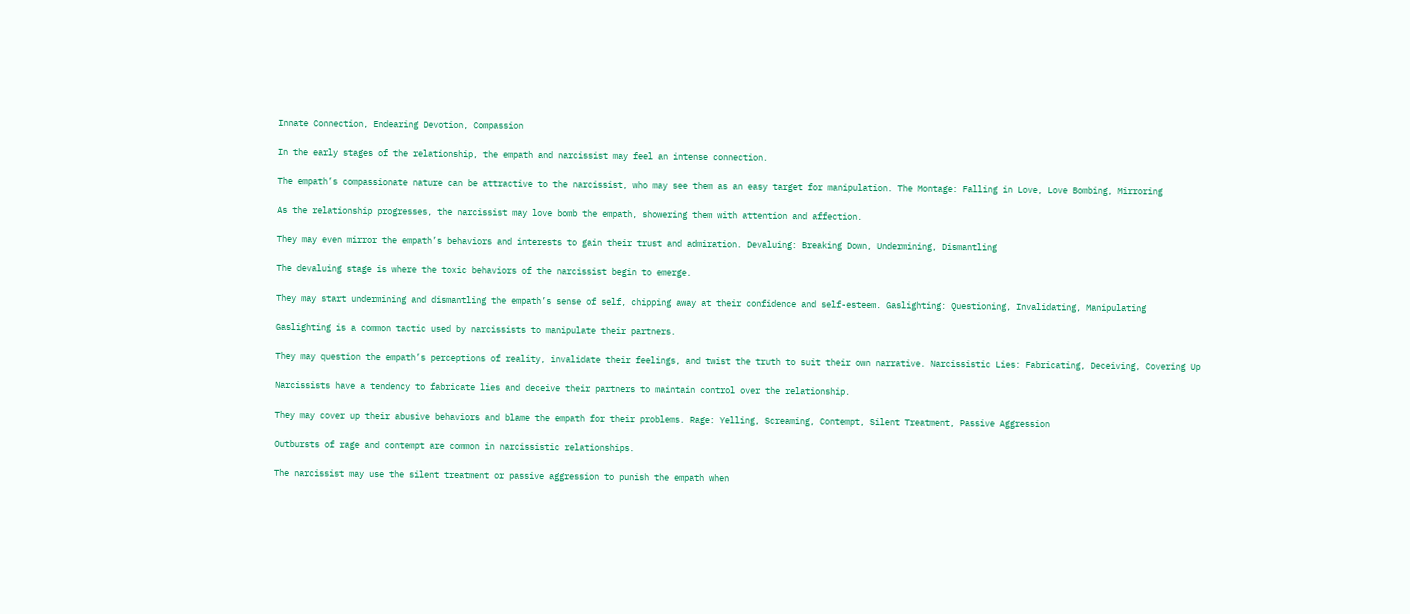Innate Connection, Endearing Devotion, Compassion

In the early stages of the relationship, the empath and narcissist may feel an intense connection.

The empath’s compassionate nature can be attractive to the narcissist, who may see them as an easy target for manipulation. The Montage: Falling in Love, Love Bombing, Mirroring

As the relationship progresses, the narcissist may love bomb the empath, showering them with attention and affection.

They may even mirror the empath’s behaviors and interests to gain their trust and admiration. Devaluing: Breaking Down, Undermining, Dismantling

The devaluing stage is where the toxic behaviors of the narcissist begin to emerge.

They may start undermining and dismantling the empath’s sense of self, chipping away at their confidence and self-esteem. Gaslighting: Questioning, Invalidating, Manipulating

Gaslighting is a common tactic used by narcissists to manipulate their partners.

They may question the empath’s perceptions of reality, invalidate their feelings, and twist the truth to suit their own narrative. Narcissistic Lies: Fabricating, Deceiving, Covering Up

Narcissists have a tendency to fabricate lies and deceive their partners to maintain control over the relationship.

They may cover up their abusive behaviors and blame the empath for their problems. Rage: Yelling, Screaming, Contempt, Silent Treatment, Passive Aggression

Outbursts of rage and contempt are common in narcissistic relationships.

The narcissist may use the silent treatment or passive aggression to punish the empath when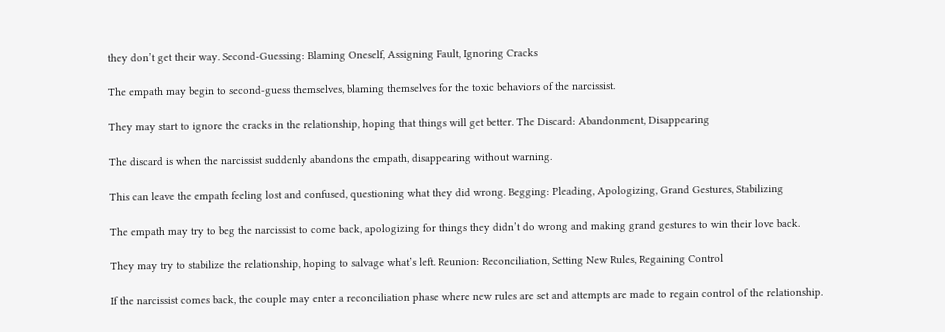they don’t get their way. Second-Guessing: Blaming Oneself, Assigning Fault, Ignoring Cracks

The empath may begin to second-guess themselves, blaming themselves for the toxic behaviors of the narcissist.

They may start to ignore the cracks in the relationship, hoping that things will get better. The Discard: Abandonment, Disappearing

The discard is when the narcissist suddenly abandons the empath, disappearing without warning.

This can leave the empath feeling lost and confused, questioning what they did wrong. Begging: Pleading, Apologizing, Grand Gestures, Stabilizing

The empath may try to beg the narcissist to come back, apologizing for things they didn’t do wrong and making grand gestures to win their love back.

They may try to stabilize the relationship, hoping to salvage what’s left. Reunion: Reconciliation, Setting New Rules, Regaining Control

If the narcissist comes back, the couple may enter a reconciliation phase where new rules are set and attempts are made to regain control of the relationship.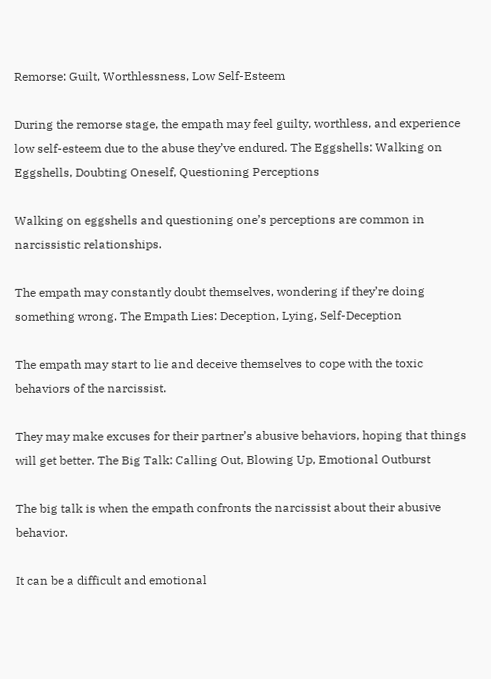Remorse: Guilt, Worthlessness, Low Self-Esteem

During the remorse stage, the empath may feel guilty, worthless, and experience low self-esteem due to the abuse they’ve endured. The Eggshells: Walking on Eggshells, Doubting Oneself, Questioning Perceptions

Walking on eggshells and questioning one’s perceptions are common in narcissistic relationships.

The empath may constantly doubt themselves, wondering if they’re doing something wrong. The Empath Lies: Deception, Lying, Self-Deception

The empath may start to lie and deceive themselves to cope with the toxic behaviors of the narcissist.

They may make excuses for their partner’s abusive behaviors, hoping that things will get better. The Big Talk: Calling Out, Blowing Up, Emotional Outburst

The big talk is when the empath confronts the narcissist about their abusive behavior.

It can be a difficult and emotional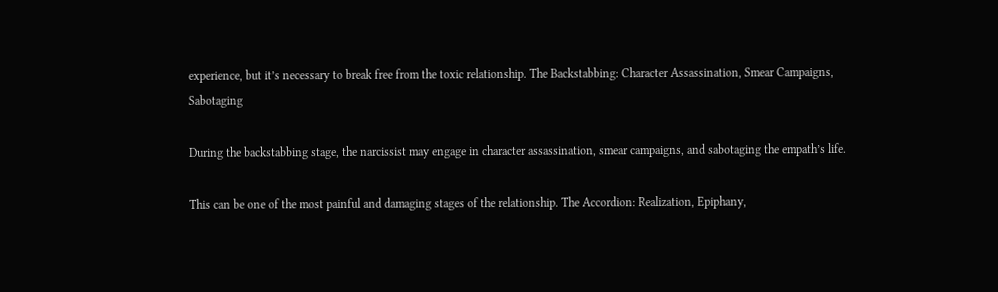experience, but it’s necessary to break free from the toxic relationship. The Backstabbing: Character Assassination, Smear Campaigns, Sabotaging

During the backstabbing stage, the narcissist may engage in character assassination, smear campaigns, and sabotaging the empath’s life.

This can be one of the most painful and damaging stages of the relationship. The Accordion: Realization, Epiphany,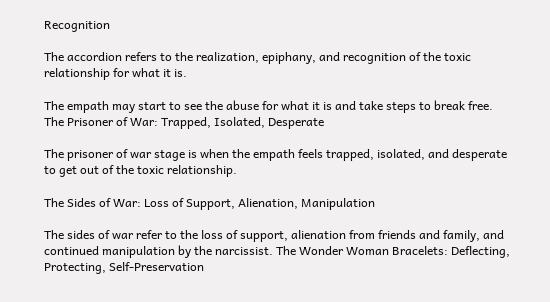Recognition

The accordion refers to the realization, epiphany, and recognition of the toxic relationship for what it is.

The empath may start to see the abuse for what it is and take steps to break free. The Prisoner of War: Trapped, Isolated, Desperate

The prisoner of war stage is when the empath feels trapped, isolated, and desperate to get out of the toxic relationship.

The Sides of War: Loss of Support, Alienation, Manipulation

The sides of war refer to the loss of support, alienation from friends and family, and continued manipulation by the narcissist. The Wonder Woman Bracelets: Deflecting, Protecting, Self-Preservation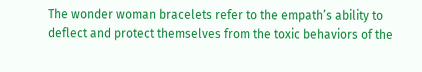The wonder woman bracelets refer to the empath’s ability to deflect and protect themselves from the toxic behaviors of the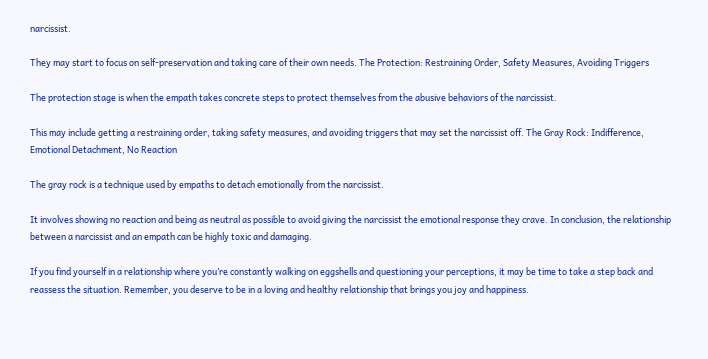narcissist.

They may start to focus on self-preservation and taking care of their own needs. The Protection: Restraining Order, Safety Measures, Avoiding Triggers

The protection stage is when the empath takes concrete steps to protect themselves from the abusive behaviors of the narcissist.

This may include getting a restraining order, taking safety measures, and avoiding triggers that may set the narcissist off. The Gray Rock: Indifference, Emotional Detachment, No Reaction

The gray rock is a technique used by empaths to detach emotionally from the narcissist.

It involves showing no reaction and being as neutral as possible to avoid giving the narcissist the emotional response they crave. In conclusion, the relationship between a narcissist and an empath can be highly toxic and damaging.

If you find yourself in a relationship where you’re constantly walking on eggshells and questioning your perceptions, it may be time to take a step back and reassess the situation. Remember, you deserve to be in a loving and healthy relationship that brings you joy and happiness.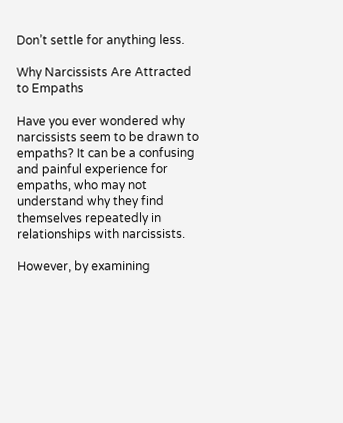Don’t settle for anything less.

Why Narcissists Are Attracted to Empaths

Have you ever wondered why narcissists seem to be drawn to empaths? It can be a confusing and painful experience for empaths, who may not understand why they find themselves repeatedly in relationships with narcissists.

However, by examining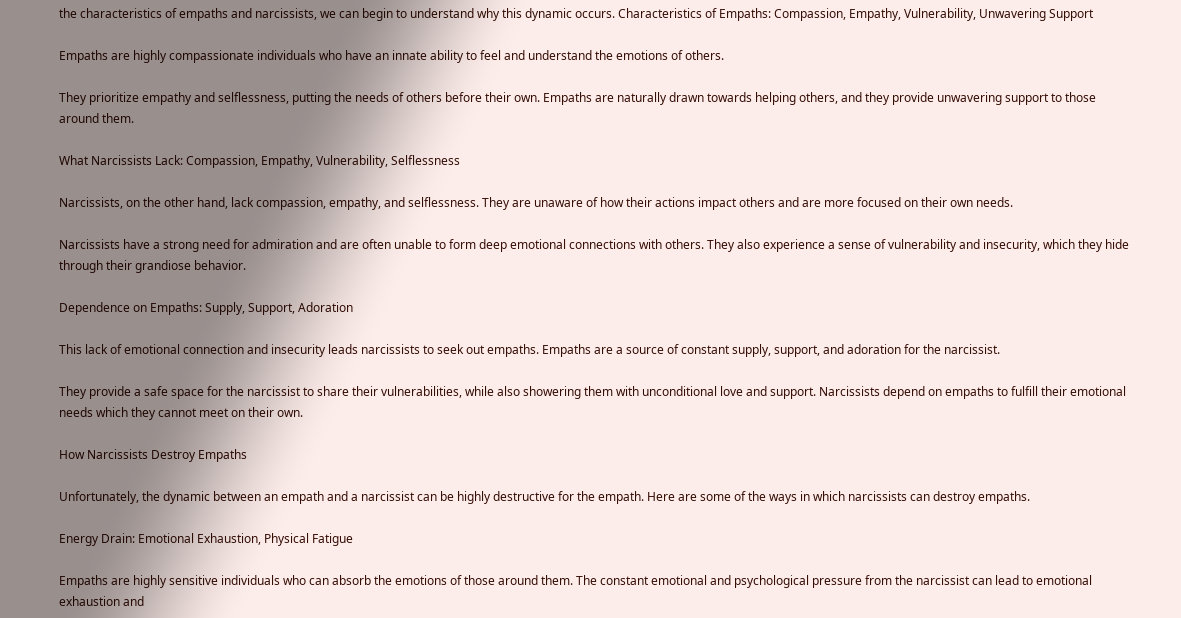the characteristics of empaths and narcissists, we can begin to understand why this dynamic occurs. Characteristics of Empaths: Compassion, Empathy, Vulnerability, Unwavering Support

Empaths are highly compassionate individuals who have an innate ability to feel and understand the emotions of others.

They prioritize empathy and selflessness, putting the needs of others before their own. Empaths are naturally drawn towards helping others, and they provide unwavering support to those around them.

What Narcissists Lack: Compassion, Empathy, Vulnerability, Selflessness

Narcissists, on the other hand, lack compassion, empathy, and selflessness. They are unaware of how their actions impact others and are more focused on their own needs.

Narcissists have a strong need for admiration and are often unable to form deep emotional connections with others. They also experience a sense of vulnerability and insecurity, which they hide through their grandiose behavior.

Dependence on Empaths: Supply, Support, Adoration

This lack of emotional connection and insecurity leads narcissists to seek out empaths. Empaths are a source of constant supply, support, and adoration for the narcissist.

They provide a safe space for the narcissist to share their vulnerabilities, while also showering them with unconditional love and support. Narcissists depend on empaths to fulfill their emotional needs which they cannot meet on their own.

How Narcissists Destroy Empaths

Unfortunately, the dynamic between an empath and a narcissist can be highly destructive for the empath. Here are some of the ways in which narcissists can destroy empaths.

Energy Drain: Emotional Exhaustion, Physical Fatigue

Empaths are highly sensitive individuals who can absorb the emotions of those around them. The constant emotional and psychological pressure from the narcissist can lead to emotional exhaustion and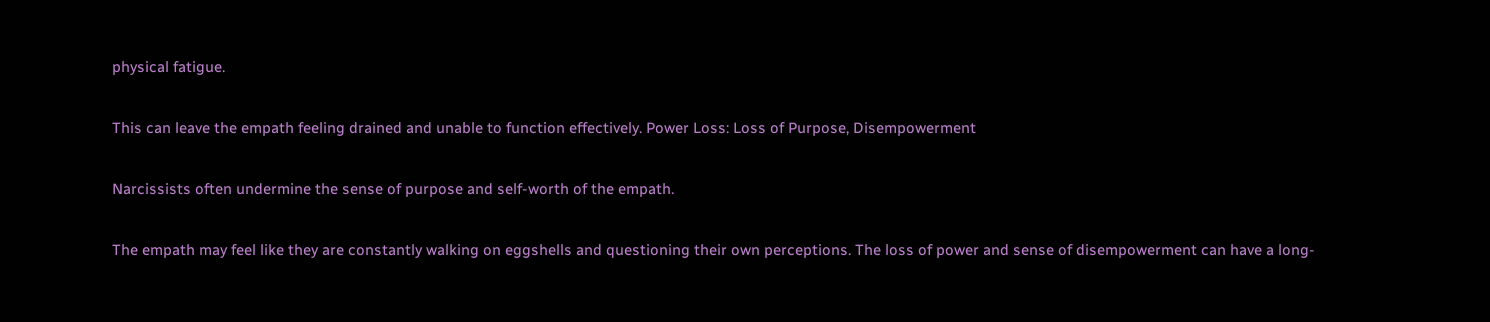physical fatigue.

This can leave the empath feeling drained and unable to function effectively. Power Loss: Loss of Purpose, Disempowerment

Narcissists often undermine the sense of purpose and self-worth of the empath.

The empath may feel like they are constantly walking on eggshells and questioning their own perceptions. The loss of power and sense of disempowerment can have a long-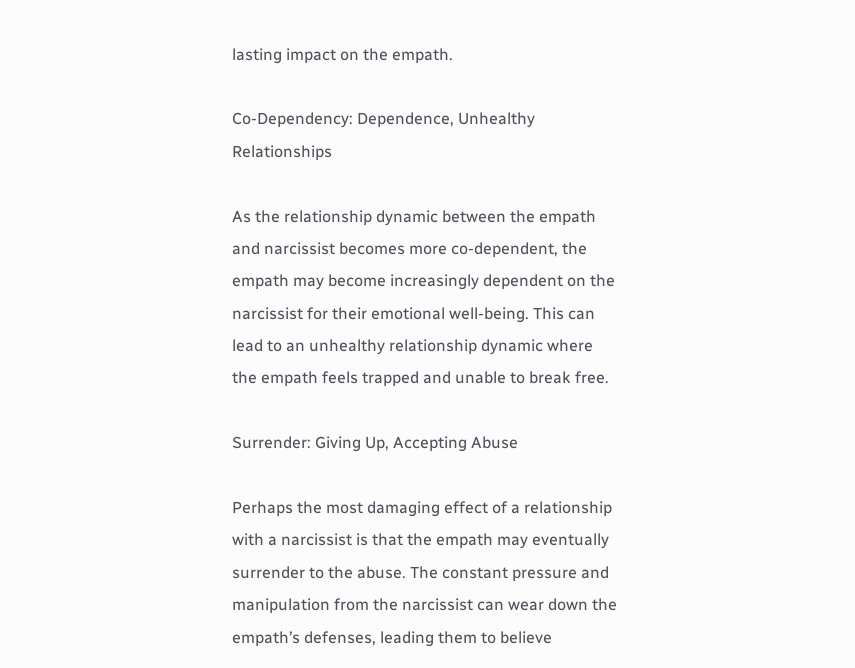lasting impact on the empath.

Co-Dependency: Dependence, Unhealthy Relationships

As the relationship dynamic between the empath and narcissist becomes more co-dependent, the empath may become increasingly dependent on the narcissist for their emotional well-being. This can lead to an unhealthy relationship dynamic where the empath feels trapped and unable to break free.

Surrender: Giving Up, Accepting Abuse

Perhaps the most damaging effect of a relationship with a narcissist is that the empath may eventually surrender to the abuse. The constant pressure and manipulation from the narcissist can wear down the empath’s defenses, leading them to believe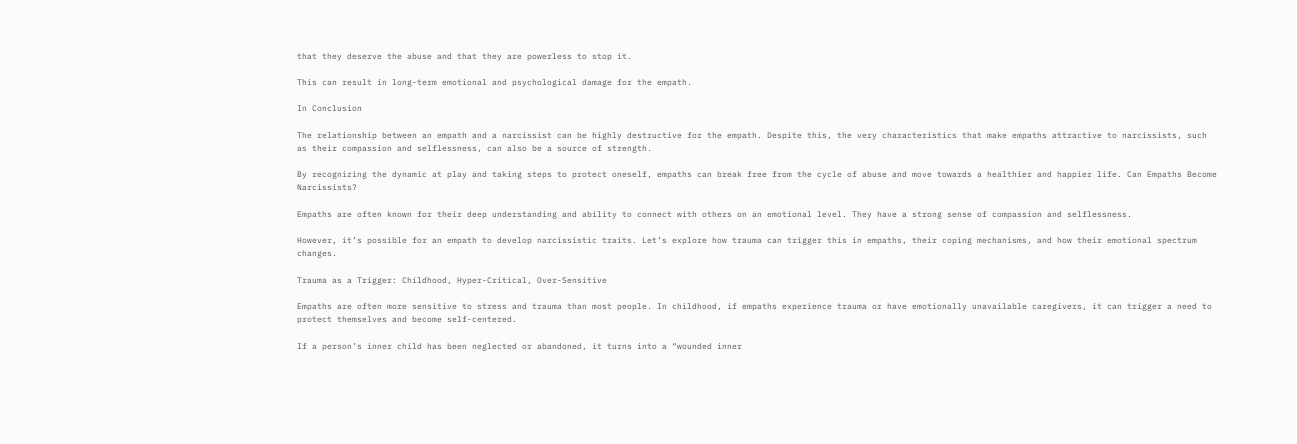that they deserve the abuse and that they are powerless to stop it.

This can result in long-term emotional and psychological damage for the empath.

In Conclusion

The relationship between an empath and a narcissist can be highly destructive for the empath. Despite this, the very characteristics that make empaths attractive to narcissists, such as their compassion and selflessness, can also be a source of strength.

By recognizing the dynamic at play and taking steps to protect oneself, empaths can break free from the cycle of abuse and move towards a healthier and happier life. Can Empaths Become Narcissists?

Empaths are often known for their deep understanding and ability to connect with others on an emotional level. They have a strong sense of compassion and selflessness.

However, it’s possible for an empath to develop narcissistic traits. Let’s explore how trauma can trigger this in empaths, their coping mechanisms, and how their emotional spectrum changes.

Trauma as a Trigger: Childhood, Hyper-Critical, Over-Sensitive

Empaths are often more sensitive to stress and trauma than most people. In childhood, if empaths experience trauma or have emotionally unavailable caregivers, it can trigger a need to protect themselves and become self-centered.

If a person’s inner child has been neglected or abandoned, it turns into a “wounded inner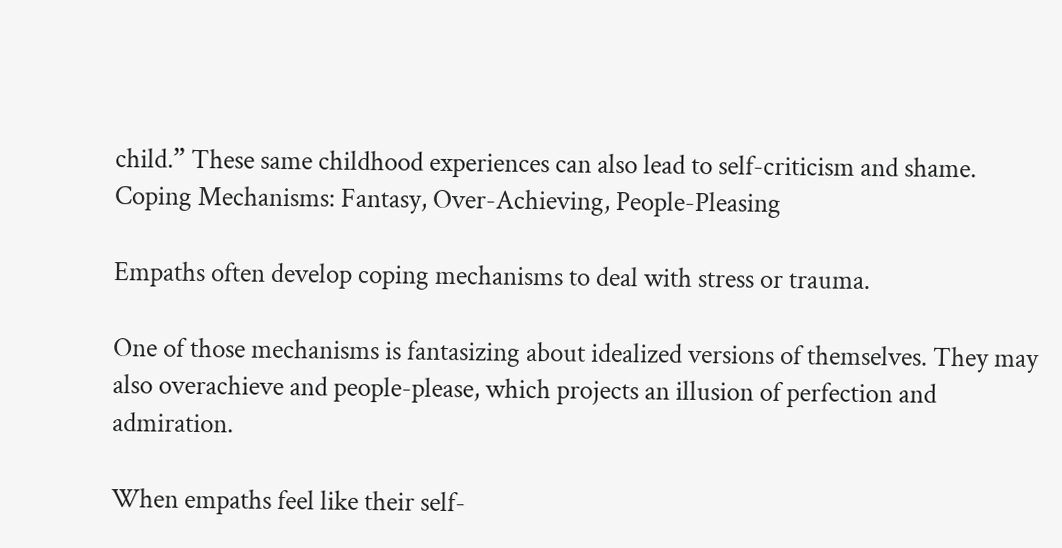child.” These same childhood experiences can also lead to self-criticism and shame. Coping Mechanisms: Fantasy, Over-Achieving, People-Pleasing

Empaths often develop coping mechanisms to deal with stress or trauma.

One of those mechanisms is fantasizing about idealized versions of themselves. They may also overachieve and people-please, which projects an illusion of perfection and admiration.

When empaths feel like their self-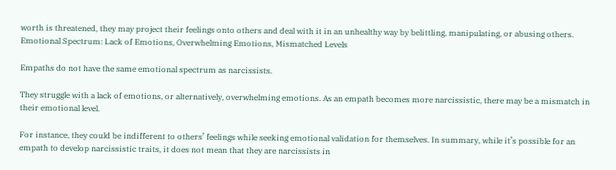worth is threatened, they may project their feelings onto others and deal with it in an unhealthy way by belittling, manipulating, or abusing others. Emotional Spectrum: Lack of Emotions, Overwhelming Emotions, Mismatched Levels

Empaths do not have the same emotional spectrum as narcissists.

They struggle with a lack of emotions, or alternatively, overwhelming emotions. As an empath becomes more narcissistic, there may be a mismatch in their emotional level.

For instance, they could be indifferent to others’ feelings while seeking emotional validation for themselves. In summary, while it’s possible for an empath to develop narcissistic traits, it does not mean that they are narcissists in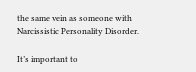the same vein as someone with Narcissistic Personality Disorder.

It’s important to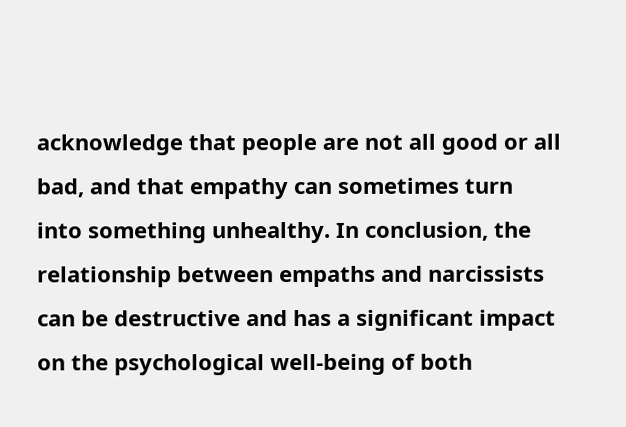acknowledge that people are not all good or all bad, and that empathy can sometimes turn into something unhealthy. In conclusion, the relationship between empaths and narcissists can be destructive and has a significant impact on the psychological well-being of both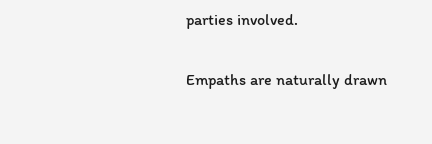parties involved.

Empaths are naturally drawn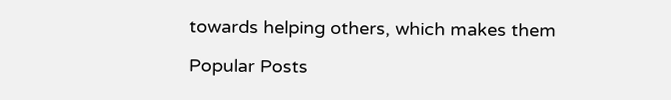towards helping others, which makes them

Popular Posts